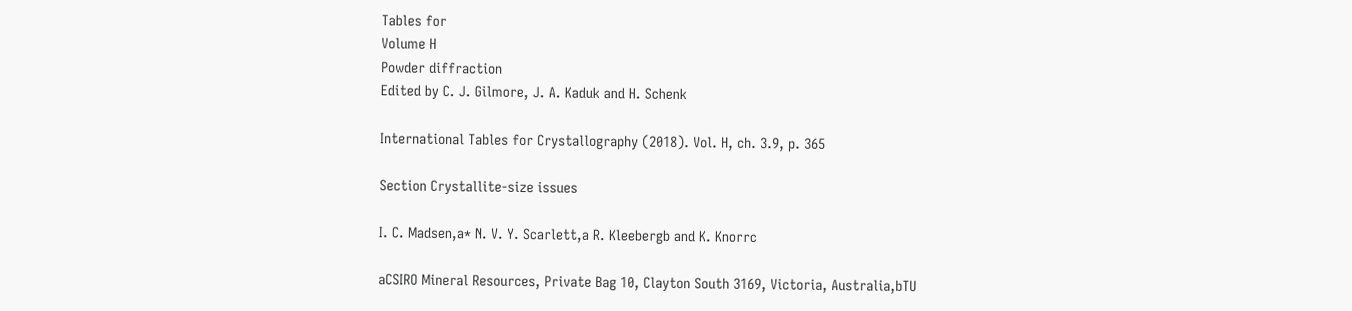Tables for
Volume H
Powder diffraction
Edited by C. J. Gilmore, J. A. Kaduk and H. Schenk

International Tables for Crystallography (2018). Vol. H, ch. 3.9, p. 365

Section Crystallite-size issues

I. C. Madsen,a* N. V. Y. Scarlett,a R. Kleebergb and K. Knorrc

aCSIRO Mineral Resources, Private Bag 10, Clayton South 3169, Victoria, Australia,bTU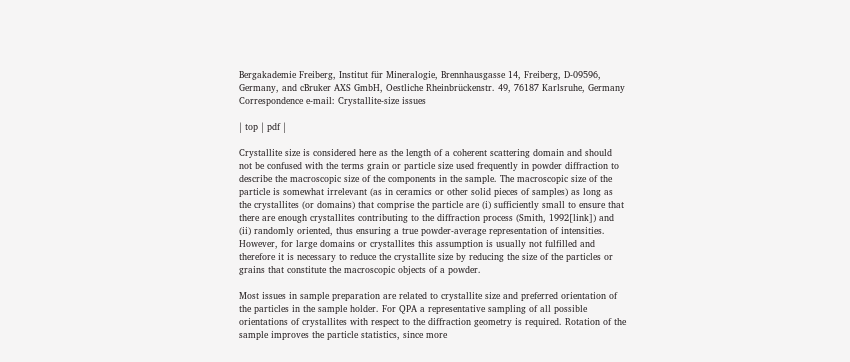Bergakademie Freiberg, Institut für Mineralogie, Brennhausgasse 14, Freiberg, D-09596, Germany, and cBruker AXS GmbH, Oestliche Rheinbrückenstr. 49, 76187 Karlsruhe, Germany
Correspondence e-mail: Crystallite-size issues

| top | pdf |

Crystallite size is considered here as the length of a coherent scattering domain and should not be confused with the terms grain or particle size used frequently in powder diffraction to describe the macroscopic size of the components in the sample. The macroscopic size of the particle is somewhat irrelevant (as in ceramics or other solid pieces of samples) as long as the crystallites (or domains) that comprise the particle are (i) sufficiently small to ensure that there are enough crystallites contributing to the diffraction process (Smith, 1992[link]) and (ii) randomly oriented, thus ensuring a true powder-average representation of intensities. However, for large domains or crystallites this assumption is usually not fulfilled and therefore it is necessary to reduce the crystallite size by reducing the size of the particles or grains that constitute the macroscopic objects of a powder.

Most issues in sample preparation are related to crystallite size and preferred orientation of the particles in the sample holder. For QPA a representative sampling of all possible orientations of crystallites with respect to the diffraction geometry is required. Rotation of the sample improves the particle statistics, since more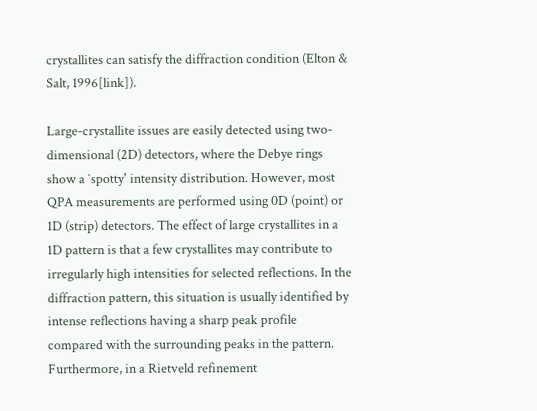crystallites can satisfy the diffraction condition (Elton & Salt, 1996[link]).

Large-crystallite issues are easily detected using two-dimensional (2D) detectors, where the Debye rings show a `spotty' intensity distribution. However, most QPA measurements are performed using 0D (point) or 1D (strip) detectors. The effect of large crystallites in a 1D pattern is that a few crystallites may contribute to irregularly high intensities for selected reflections. In the diffraction pattern, this situation is usually identified by intense reflections having a sharp peak profile compared with the surrounding peaks in the pattern. Furthermore, in a Rietveld refinement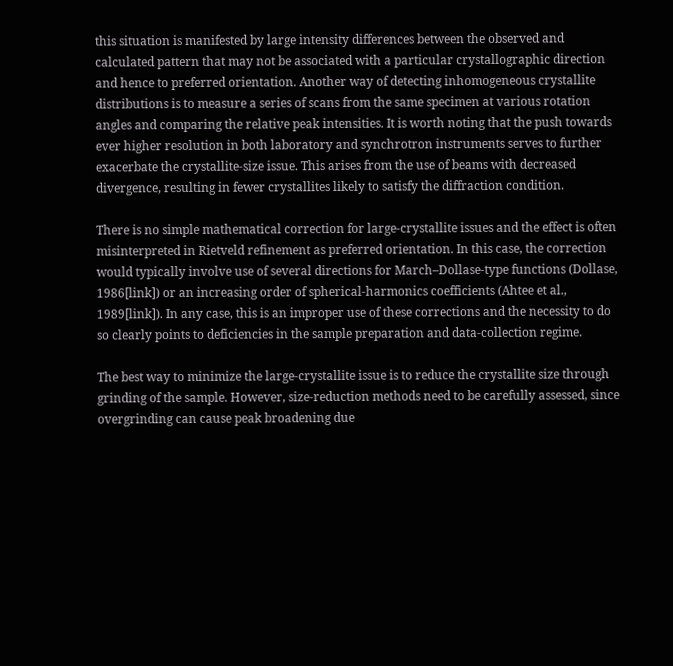this situation is manifested by large intensity differences between the observed and calculated pattern that may not be associated with a particular crystallographic direction and hence to preferred orientation. Another way of detecting inhomogeneous crystallite distributions is to measure a series of scans from the same specimen at various rotation angles and comparing the relative peak intensities. It is worth noting that the push towards ever higher resolution in both laboratory and synchrotron instruments serves to further exacerbate the crystallite-size issue. This arises from the use of beams with decreased divergence, resulting in fewer crystallites likely to satisfy the diffraction condition.

There is no simple mathematical correction for large-crystallite issues and the effect is often misinterpreted in Rietveld refinement as preferred orientation. In this case, the correction would typically involve use of several directions for March–Dollase-type functions (Dollase, 1986[link]) or an increasing order of spherical-harmonics coefficients (Ahtee et al., 1989[link]). In any case, this is an improper use of these corrections and the necessity to do so clearly points to deficiencies in the sample preparation and data-collection regime.

The best way to minimize the large-crystallite issue is to reduce the crystallite size through grinding of the sample. However, size-reduction methods need to be carefully assessed, since overgrinding can cause peak broadening due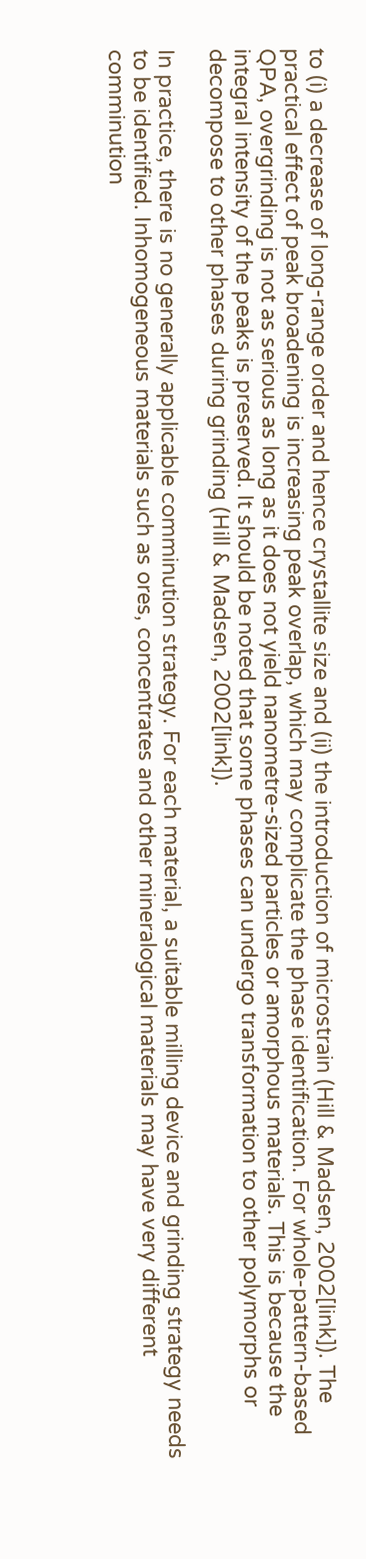to (i) a decrease of long-range order and hence crystallite size and (ii) the introduction of microstrain (Hill & Madsen, 2002[link]). The practical effect of peak broadening is increasing peak overlap, which may complicate the phase identification. For whole-pattern-based QPA, overgrinding is not as serious as long as it does not yield nanometre-sized particles or amorphous materials. This is because the integral intensity of the peaks is preserved. It should be noted that some phases can undergo transformation to other polymorphs or decompose to other phases during grinding (Hill & Madsen, 2002[link]).

In practice, there is no generally applicable comminution strategy. For each material, a suitable milling device and grinding strategy needs to be identified. Inhomogeneous materials such as ores, concentrates and other mineralogical materials may have very different comminution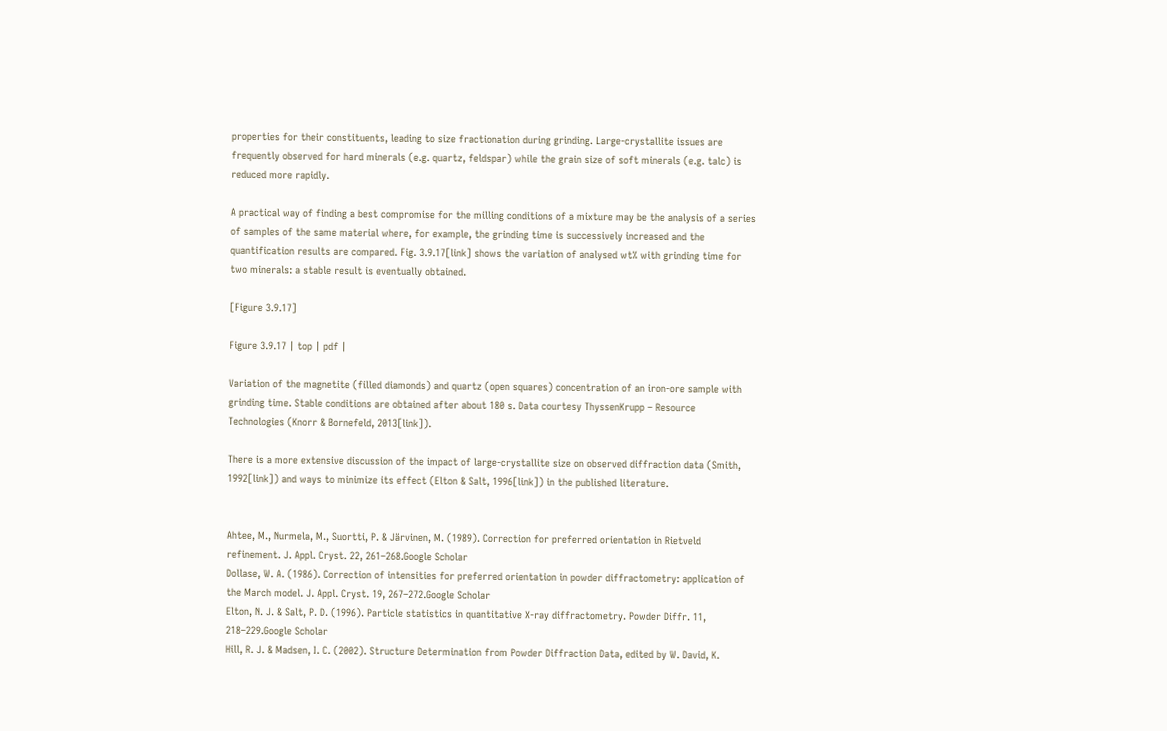properties for their constituents, leading to size fractionation during grinding. Large-crystallite issues are frequently observed for hard minerals (e.g. quartz, feldspar) while the grain size of soft minerals (e.g. talc) is reduced more rapidly.

A practical way of finding a best compromise for the milling conditions of a mixture may be the analysis of a series of samples of the same material where, for example, the grinding time is successively increased and the quantification results are compared. Fig. 3.9.17[link] shows the variation of analysed wt% with grinding time for two minerals: a stable result is eventually obtained.

[Figure 3.9.17]

Figure 3.9.17 | top | pdf |

Variation of the magnetite (filled diamonds) and quartz (open squares) concentration of an iron-ore sample with grinding time. Stable conditions are obtained after about 180 s. Data courtesy ThyssenKrupp – Resource Technologies (Knorr & Bornefeld, 2013[link]).

There is a more extensive discussion of the impact of large-crystallite size on observed diffraction data (Smith, 1992[link]) and ways to minimize its effect (Elton & Salt, 1996[link]) in the published literature.


Ahtee, M., Nurmela, M., Suortti, P. & Järvinen, M. (1989). Correction for preferred orientation in Rietveld refinement. J. Appl. Cryst. 22, 261–268.Google Scholar
Dollase, W. A. (1986). Correction of intensities for preferred orientation in powder diffractometry: application of the March model. J. Appl. Cryst. 19, 267–272.Google Scholar
Elton, N. J. & Salt, P. D. (1996). Particle statistics in quantitative X-ray diffractometry. Powder Diffr. 11, 218–229.Google Scholar
Hill, R. J. & Madsen, I. C. (2002). Structure Determination from Powder Diffraction Data, edited by W. David, K.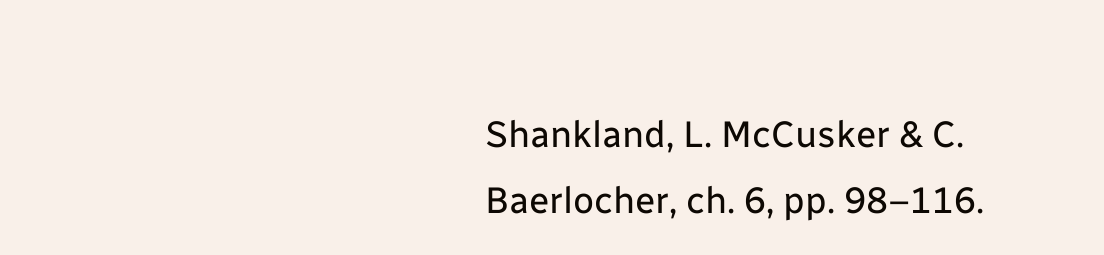Shankland, L. McCusker & C. Baerlocher, ch. 6, pp. 98–116.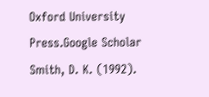Oxford University Press.Google Scholar
Smith, D. K. (1992).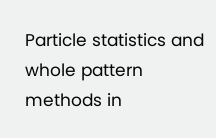Particle statistics and whole pattern methods in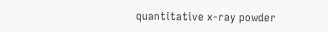quantitative x-ray powder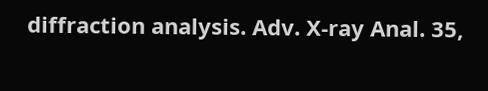diffraction analysis. Adv. X-ray Anal. 35,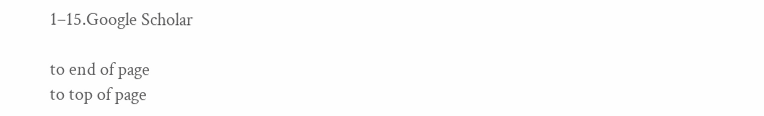1–15.Google Scholar

to end of page
to top of page